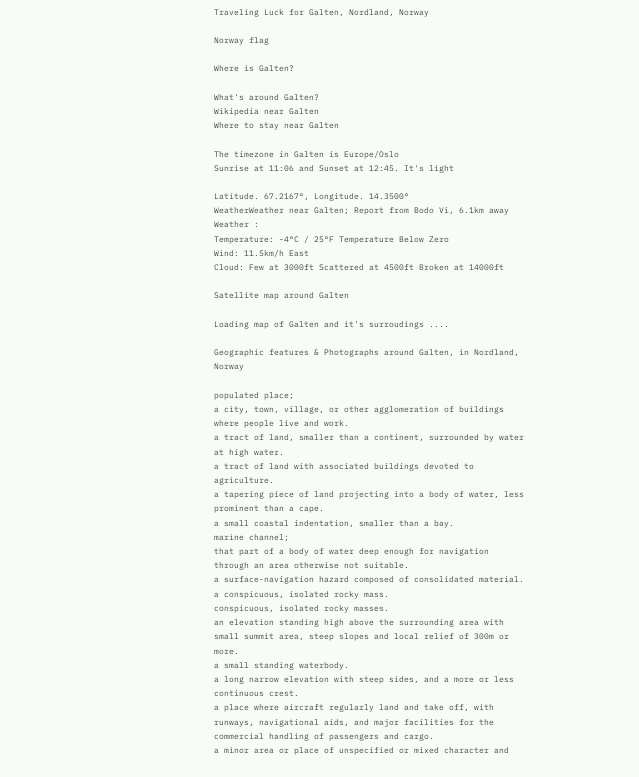Traveling Luck for Galten, Nordland, Norway

Norway flag

Where is Galten?

What's around Galten?
Wikipedia near Galten
Where to stay near Galten

The timezone in Galten is Europe/Oslo
Sunrise at 11:06 and Sunset at 12:45. It's light

Latitude. 67.2167°, Longitude. 14.3500°
WeatherWeather near Galten; Report from Bodo Vi, 6.1km away
Weather :
Temperature: -4°C / 25°F Temperature Below Zero
Wind: 11.5km/h East
Cloud: Few at 3000ft Scattered at 4500ft Broken at 14000ft

Satellite map around Galten

Loading map of Galten and it's surroudings ....

Geographic features & Photographs around Galten, in Nordland, Norway

populated place;
a city, town, village, or other agglomeration of buildings where people live and work.
a tract of land, smaller than a continent, surrounded by water at high water.
a tract of land with associated buildings devoted to agriculture.
a tapering piece of land projecting into a body of water, less prominent than a cape.
a small coastal indentation, smaller than a bay.
marine channel;
that part of a body of water deep enough for navigation through an area otherwise not suitable.
a surface-navigation hazard composed of consolidated material.
a conspicuous, isolated rocky mass.
conspicuous, isolated rocky masses.
an elevation standing high above the surrounding area with small summit area, steep slopes and local relief of 300m or more.
a small standing waterbody.
a long narrow elevation with steep sides, and a more or less continuous crest.
a place where aircraft regularly land and take off, with runways, navigational aids, and major facilities for the commercial handling of passengers and cargo.
a minor area or place of unspecified or mixed character and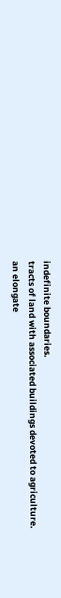indefinite boundaries.
tracts of land with associated buildings devoted to agriculture.
an elongate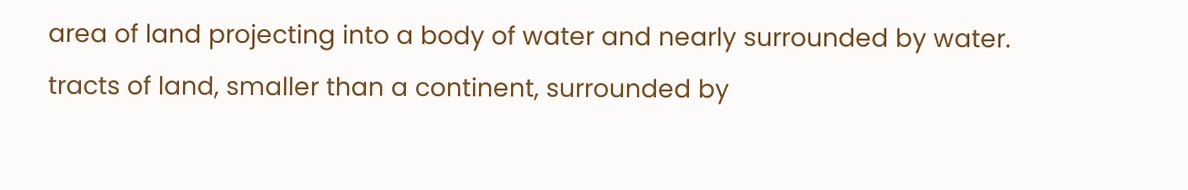area of land projecting into a body of water and nearly surrounded by water.
tracts of land, smaller than a continent, surrounded by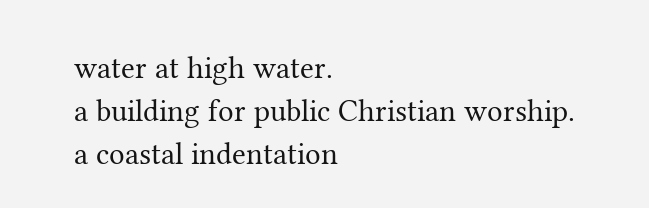water at high water.
a building for public Christian worship.
a coastal indentation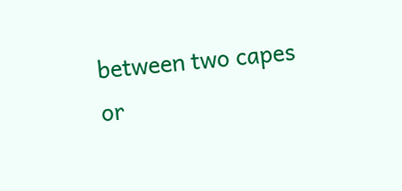between two capes or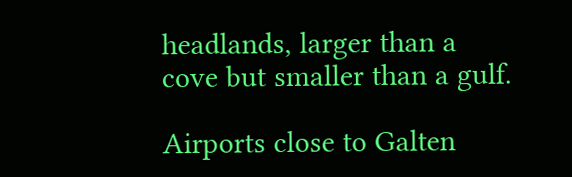headlands, larger than a cove but smaller than a gulf.

Airports close to Galten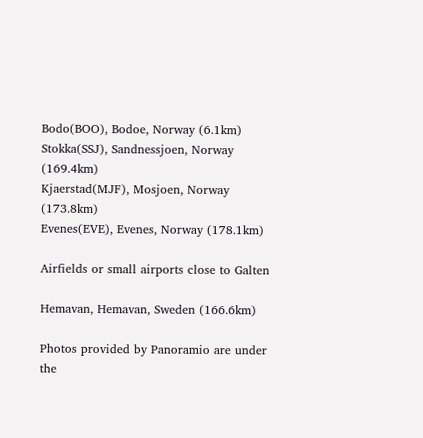Bodo(BOO), Bodoe, Norway (6.1km)
Stokka(SSJ), Sandnessjoen, Norway (169.4km)
Kjaerstad(MJF), Mosjoen, Norway (173.8km)
Evenes(EVE), Evenes, Norway (178.1km)

Airfields or small airports close to Galten

Hemavan, Hemavan, Sweden (166.6km)

Photos provided by Panoramio are under the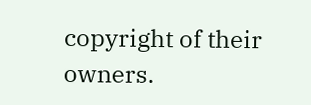copyright of their owners.